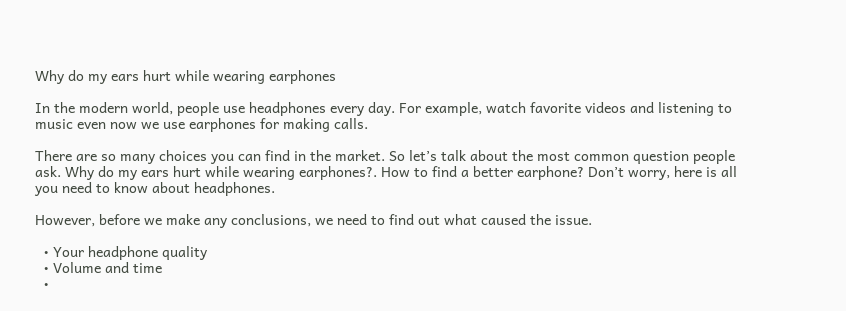Why do my ears hurt while wearing earphones

In the modern world, people use headphones every day. For example, watch favorite videos and listening to music even now we use earphones for making calls.

There are so many choices you can find in the market. So let’s talk about the most common question people ask. Why do my ears hurt while wearing earphones?. How to find a better earphone? Don’t worry, here is all you need to know about headphones.

However, before we make any conclusions, we need to find out what caused the issue.

  • Your headphone quality
  • Volume and time
  •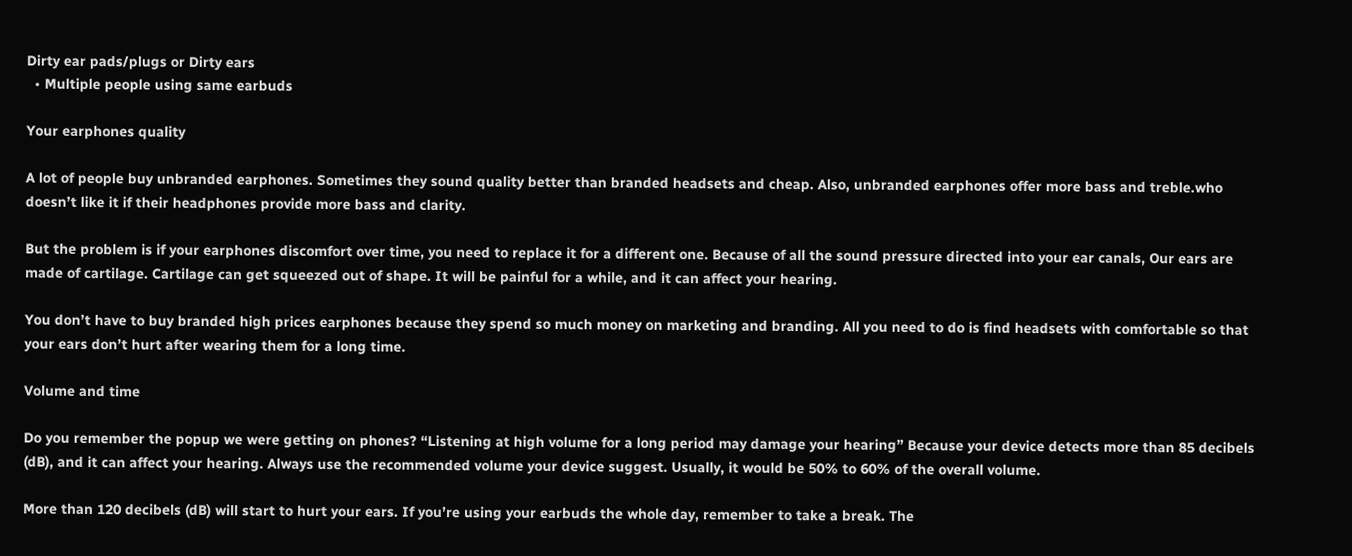Dirty ear pads/plugs or Dirty ears
  • Multiple people using same earbuds

Your earphones quality

A lot of people buy unbranded earphones. Sometimes they sound quality better than branded headsets and cheap. Also, unbranded earphones offer more bass and treble.who doesn’t like it if their headphones provide more bass and clarity.

But the problem is if your earphones discomfort over time, you need to replace it for a different one. Because of all the sound pressure directed into your ear canals, Our ears are made of cartilage. Cartilage can get squeezed out of shape. It will be painful for a while, and it can affect your hearing.

You don’t have to buy branded high prices earphones because they spend so much money on marketing and branding. All you need to do is find headsets with comfortable so that your ears don’t hurt after wearing them for a long time.

Volume and time

Do you remember the popup we were getting on phones? “Listening at high volume for a long period may damage your hearing” Because your device detects more than 85 decibels (dB), and it can affect your hearing. Always use the recommended volume your device suggest. Usually, it would be 50% to 60% of the overall volume.

More than 120 decibels (dB) will start to hurt your ears. If you’re using your earbuds the whole day, remember to take a break. The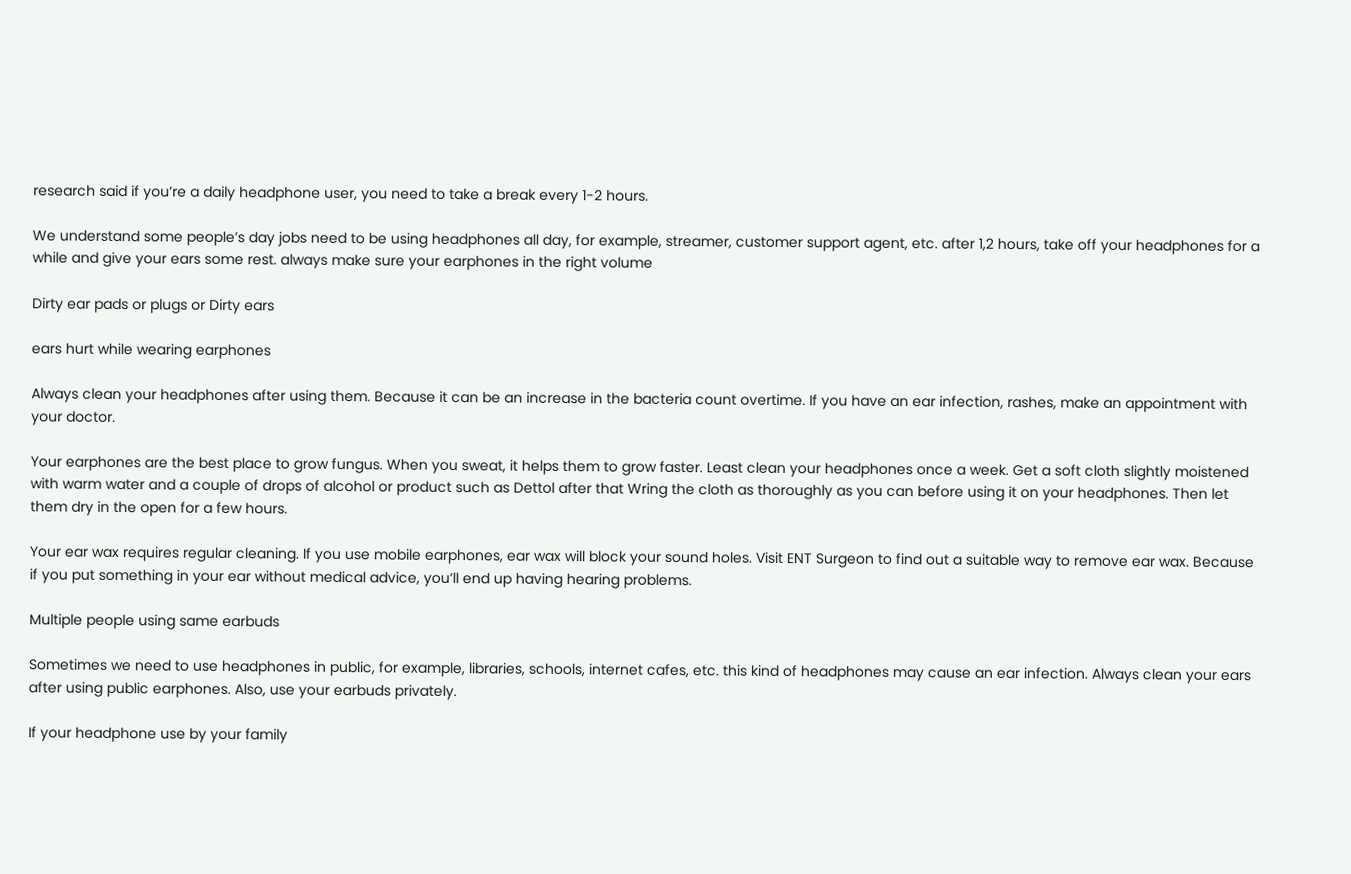research said if you’re a daily headphone user, you need to take a break every 1-2 hours.

We understand some people’s day jobs need to be using headphones all day, for example, streamer, customer support agent, etc. after 1,2 hours, take off your headphones for a while and give your ears some rest. always make sure your earphones in the right volume

Dirty ear pads or plugs or Dirty ears

ears hurt while wearing earphones

Always clean your headphones after using them. Because it can be an increase in the bacteria count overtime. If you have an ear infection, rashes, make an appointment with your doctor.

Your earphones are the best place to grow fungus. When you sweat, it helps them to grow faster. Least clean your headphones once a week. Get a soft cloth slightly moistened with warm water and a couple of drops of alcohol or product such as Dettol after that Wring the cloth as thoroughly as you can before using it on your headphones. Then let them dry in the open for a few hours.

Your ear wax requires regular cleaning. If you use mobile earphones, ear wax will block your sound holes. Visit ENT Surgeon to find out a suitable way to remove ear wax. Because if you put something in your ear without medical advice, you’ll end up having hearing problems.

Multiple people using same earbuds

Sometimes we need to use headphones in public, for example, libraries, schools, internet cafes, etc. this kind of headphones may cause an ear infection. Always clean your ears after using public earphones. Also, use your earbuds privately.

If your headphone use by your family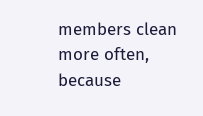members clean more often, because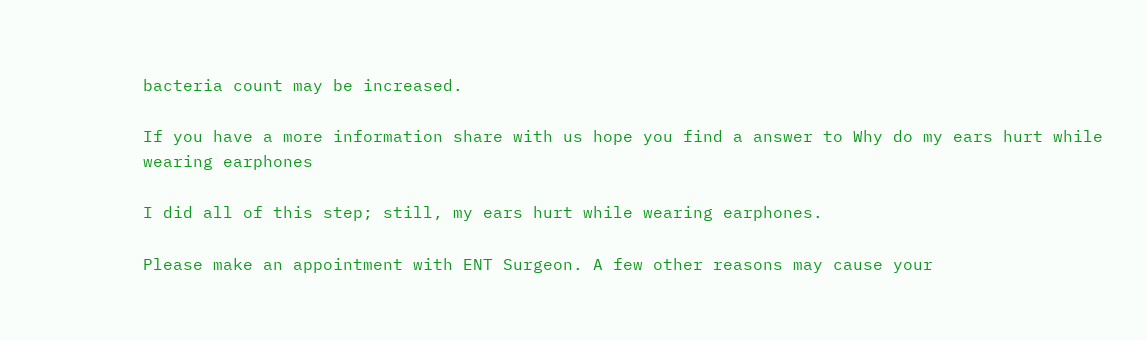bacteria count may be increased.

If you have a more information share with us hope you find a answer to Why do my ears hurt while wearing earphones

I did all of this step; still, my ears hurt while wearing earphones.

Please make an appointment with ENT Surgeon. A few other reasons may cause your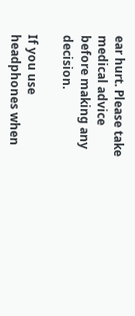ear hurt. Please take medical advice before making any decision.

If you use headphones when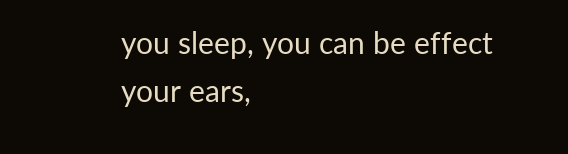you sleep, you can be effect your ears,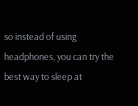so instead of using headphones, you can try the best way to sleep at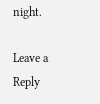night.

Leave a Reply